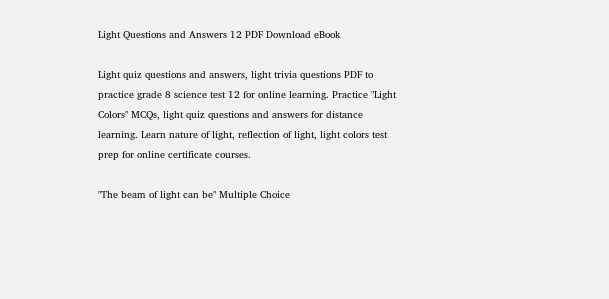Light Questions and Answers 12 PDF Download eBook

Light quiz questions and answers, light trivia questions PDF to practice grade 8 science test 12 for online learning. Practice "Light Colors" MCQs, light quiz questions and answers for distance learning. Learn nature of light, reflection of light, light colors test prep for online certificate courses.

"The beam of light can be" Multiple Choice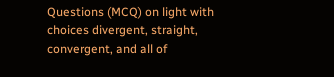Questions (MCQ) on light with choices divergent, straight, convergent, and all of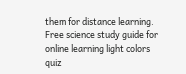them for distance learning. Free science study guide for online learning light colors quiz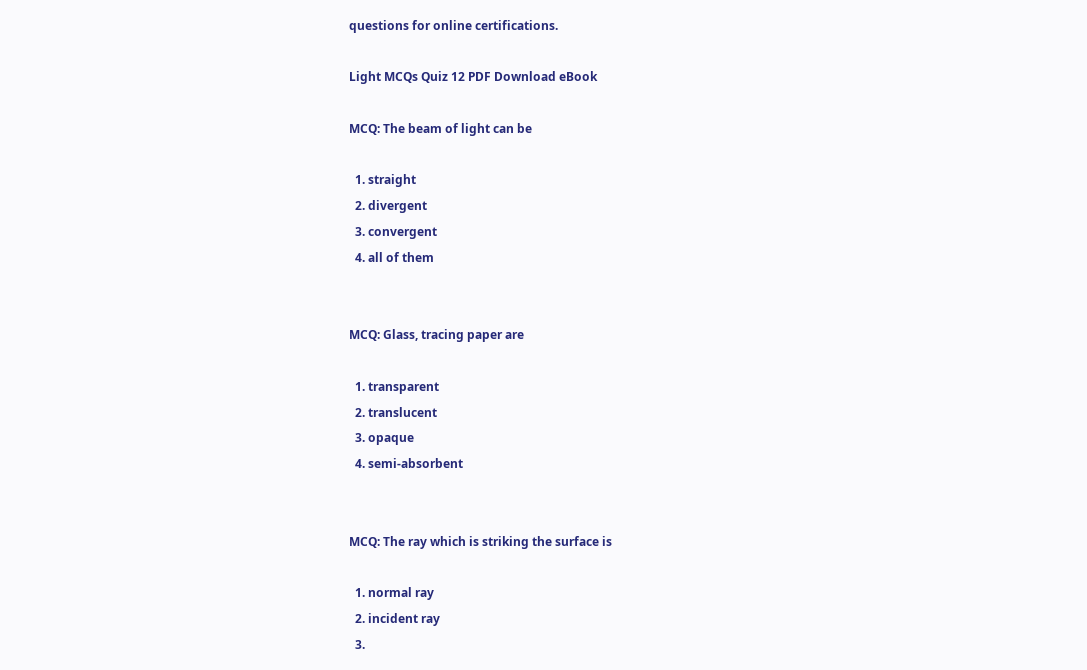questions for online certifications.

Light MCQs Quiz 12 PDF Download eBook

MCQ: The beam of light can be

  1. straight
  2. divergent
  3. convergent
  4. all of them


MCQ: Glass, tracing paper are

  1. transparent
  2. translucent
  3. opaque
  4. semi-absorbent


MCQ: The ray which is striking the surface is

  1. normal ray
  2. incident ray
  3.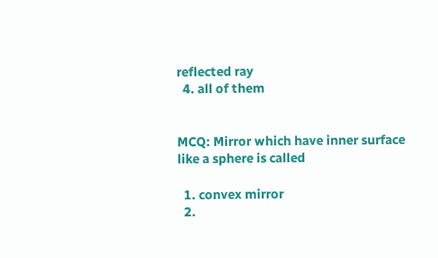reflected ray
  4. all of them


MCQ: Mirror which have inner surface like a sphere is called

  1. convex mirror
  2.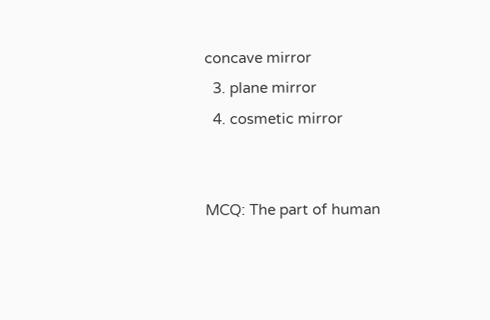concave mirror
  3. plane mirror
  4. cosmetic mirror


MCQ: The part of human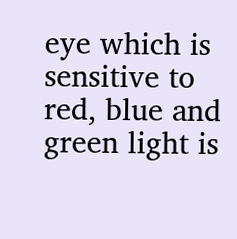eye which is sensitive to red, blue and green light is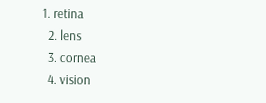1. retina
  2. lens
  3. cornea
  4. vision